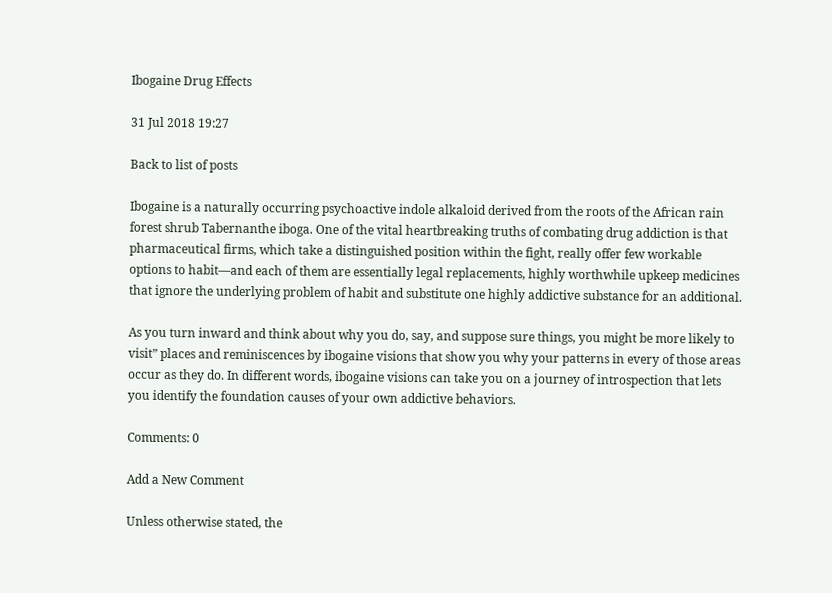Ibogaine Drug Effects

31 Jul 2018 19:27

Back to list of posts

Ibogaine is a naturally occurring psychoactive indole alkaloid derived from the roots of the African rain forest shrub Tabernanthe iboga. One of the vital heartbreaking truths of combating drug addiction is that pharmaceutical firms, which take a distinguished position within the fight, really offer few workable options to habit—and each of them are essentially legal replacements, highly worthwhile upkeep medicines that ignore the underlying problem of habit and substitute one highly addictive substance for an additional.

As you turn inward and think about why you do, say, and suppose sure things, you might be more likely to visit” places and reminiscences by ibogaine visions that show you why your patterns in every of those areas occur as they do. In different words, ibogaine visions can take you on a journey of introspection that lets you identify the foundation causes of your own addictive behaviors.

Comments: 0

Add a New Comment

Unless otherwise stated, the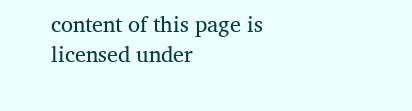content of this page is licensed under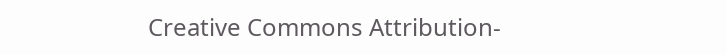Creative Commons Attribution-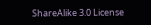ShareAlike 3.0 License